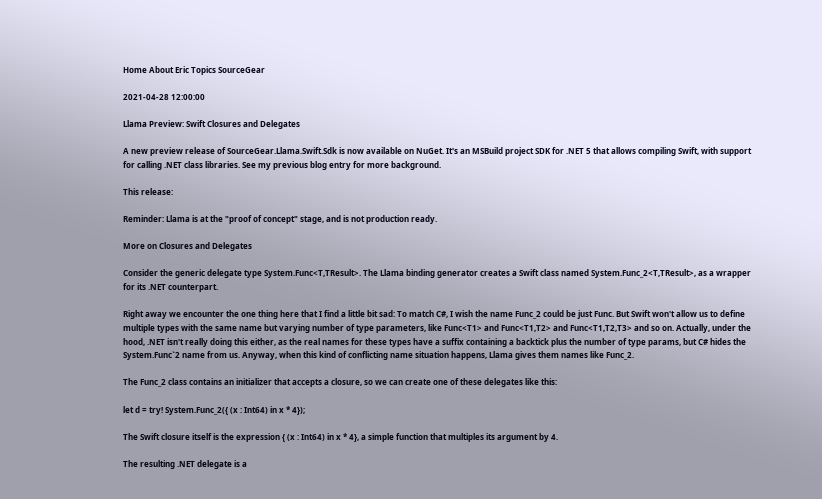Home About Eric Topics SourceGear

2021-04-28 12:00:00

Llama Preview: Swift Closures and Delegates

A new preview release of SourceGear.Llama.Swift.Sdk is now available on NuGet. It's an MSBuild project SDK for .NET 5 that allows compiling Swift, with support for calling .NET class libraries. See my previous blog entry for more background.

This release:

Reminder: Llama is at the "proof of concept" stage, and is not production ready.

More on Closures and Delegates

Consider the generic delegate type System.Func<T,TResult>. The Llama binding generator creates a Swift class named System.Func_2<T,TResult>, as a wrapper for its .NET counterpart.

Right away we encounter the one thing here that I find a little bit sad: To match C#, I wish the name Func_2 could be just Func. But Swift won't allow us to define multiple types with the same name but varying number of type parameters, like Func<T1> and Func<T1,T2> and Func<T1,T2,T3> and so on. Actually, under the hood, .NET isn't really doing this either, as the real names for these types have a suffix containing a backtick plus the number of type params, but C# hides the System.Func`2 name from us. Anyway, when this kind of conflicting name situation happens, Llama gives them names like Func_2.

The Func_2 class contains an initializer that accepts a closure, so we can create one of these delegates like this:

let d = try! System.Func_2({ (x : Int64) in x * 4});

The Swift closure itself is the expression { (x : Int64) in x * 4}, a simple function that multiples its argument by 4.

The resulting .NET delegate is a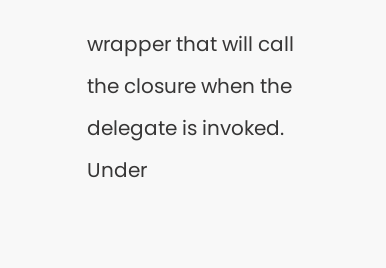wrapper that will call the closure when the delegate is invoked. Under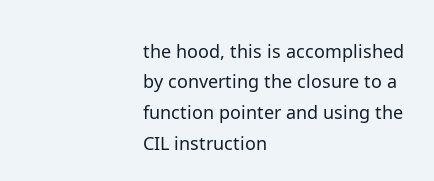the hood, this is accomplished by converting the closure to a function pointer and using the CIL instruction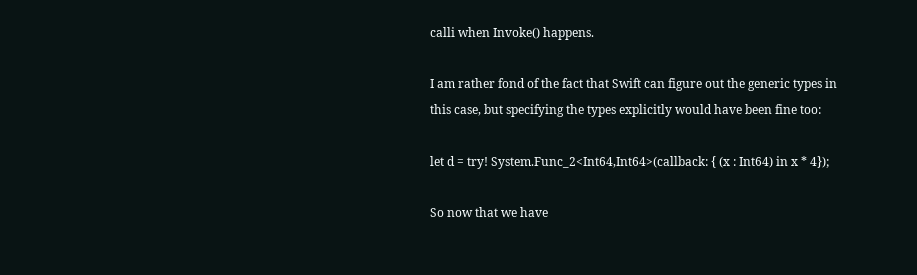calli when Invoke() happens.

I am rather fond of the fact that Swift can figure out the generic types in this case, but specifying the types explicitly would have been fine too:

let d = try! System.Func_2<Int64,Int64>(callback: { (x : Int64) in x * 4});

So now that we have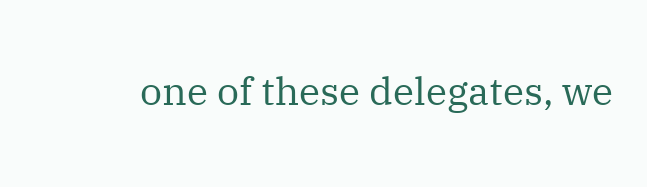one of these delegates, we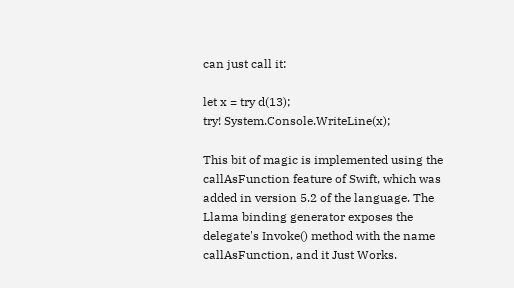can just call it:

let x = try d(13);
try! System.Console.WriteLine(x);

This bit of magic is implemented using the callAsFunction feature of Swift, which was added in version 5.2 of the language. The Llama binding generator exposes the delegate's Invoke() method with the name callAsFunction, and it Just Works.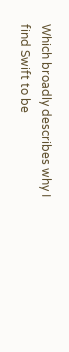Which broadly describes why I find Swift to be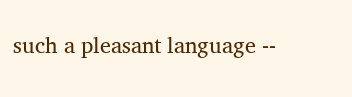such a pleasant language --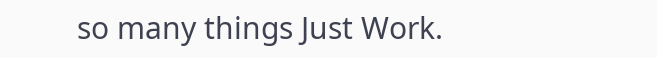so many things Just Work.